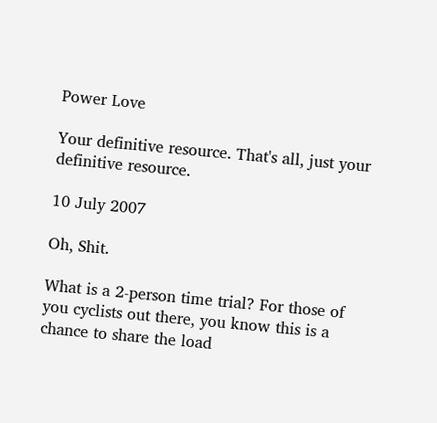Power Love

Your definitive resource. That's all, just your definitive resource.

10 July 2007

Oh, Shit.

What is a 2-person time trial? For those of you cyclists out there, you know this is a chance to share the load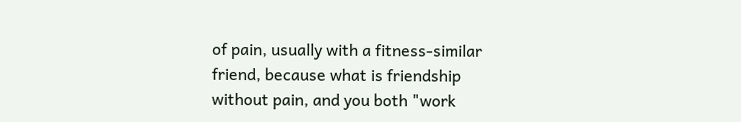of pain, usually with a fitness-similar friend, because what is friendship without pain, and you both "work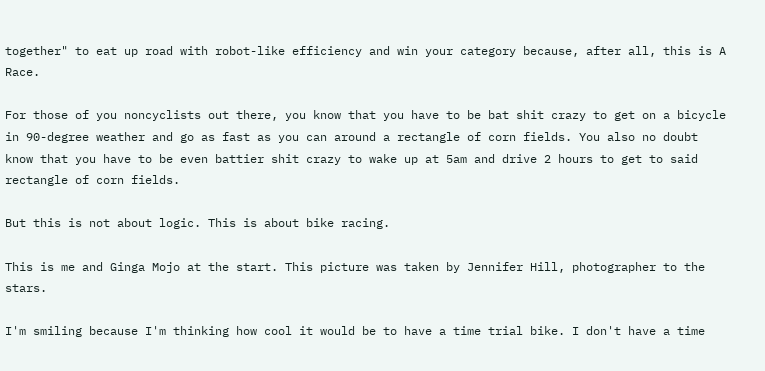together" to eat up road with robot-like efficiency and win your category because, after all, this is A Race.

For those of you noncyclists out there, you know that you have to be bat shit crazy to get on a bicycle in 90-degree weather and go as fast as you can around a rectangle of corn fields. You also no doubt know that you have to be even battier shit crazy to wake up at 5am and drive 2 hours to get to said rectangle of corn fields.

But this is not about logic. This is about bike racing.

This is me and Ginga Mojo at the start. This picture was taken by Jennifer Hill, photographer to the stars.

I'm smiling because I'm thinking how cool it would be to have a time trial bike. I don't have a time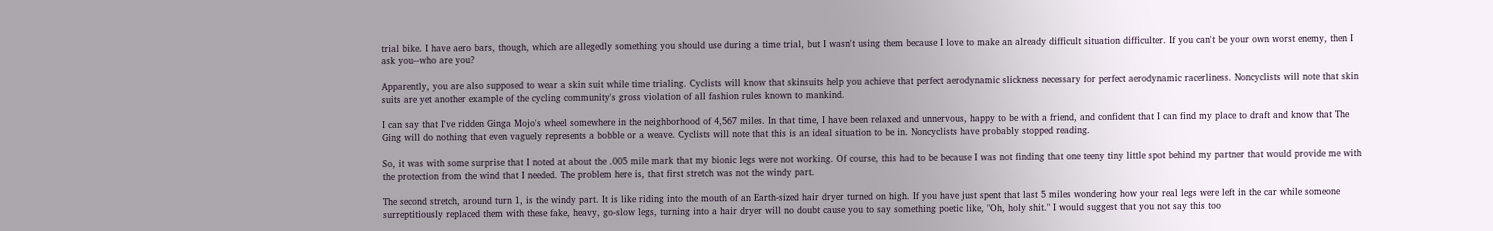trial bike. I have aero bars, though, which are allegedly something you should use during a time trial, but I wasn't using them because I love to make an already difficult situation difficulter. If you can't be your own worst enemy, then I ask you--who are you?

Apparently, you are also supposed to wear a skin suit while time trialing. Cyclists will know that skinsuits help you achieve that perfect aerodynamic slickness necessary for perfect aerodynamic racerliness. Noncyclists will note that skin suits are yet another example of the cycling community's gross violation of all fashion rules known to mankind.

I can say that I've ridden Ginga Mojo's wheel somewhere in the neighborhood of 4,567 miles. In that time, I have been relaxed and unnervous, happy to be with a friend, and confident that I can find my place to draft and know that The Ging will do nothing that even vaguely represents a bobble or a weave. Cyclists will note that this is an ideal situation to be in. Noncyclists have probably stopped reading.

So, it was with some surprise that I noted at about the .005 mile mark that my bionic legs were not working. Of course, this had to be because I was not finding that one teeny tiny little spot behind my partner that would provide me with the protection from the wind that I needed. The problem here is, that first stretch was not the windy part.

The second stretch, around turn 1, is the windy part. It is like riding into the mouth of an Earth-sized hair dryer turned on high. If you have just spent that last 5 miles wondering how your real legs were left in the car while someone surreptitiously replaced them with these fake, heavy, go-slow legs, turning into a hair dryer will no doubt cause you to say something poetic like, "Oh, holy shit." I would suggest that you not say this too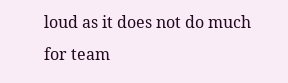loud as it does not do much for team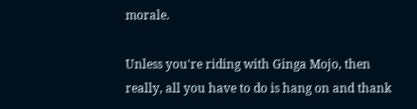morale.

Unless you're riding with Ginga Mojo, then really, all you have to do is hang on and thank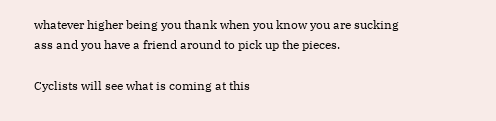whatever higher being you thank when you know you are sucking ass and you have a friend around to pick up the pieces.

Cyclists will see what is coming at this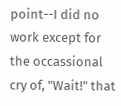point--I did no work except for the occassional cry of, "Wait!" that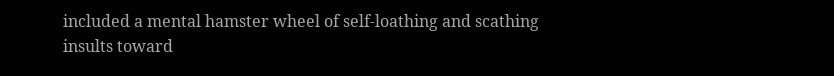included a mental hamster wheel of self-loathing and scathing insults toward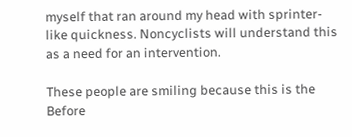myself that ran around my head with sprinter-like quickness. Noncyclists will understand this as a need for an intervention.

These people are smiling because this is the Before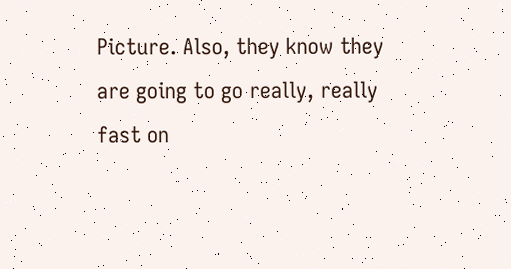Picture. Also, they know they are going to go really, really fast on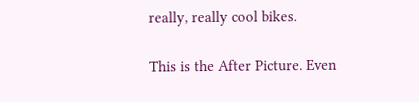really, really cool bikes.

This is the After Picture. Even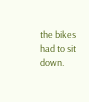the bikes had to sit down.